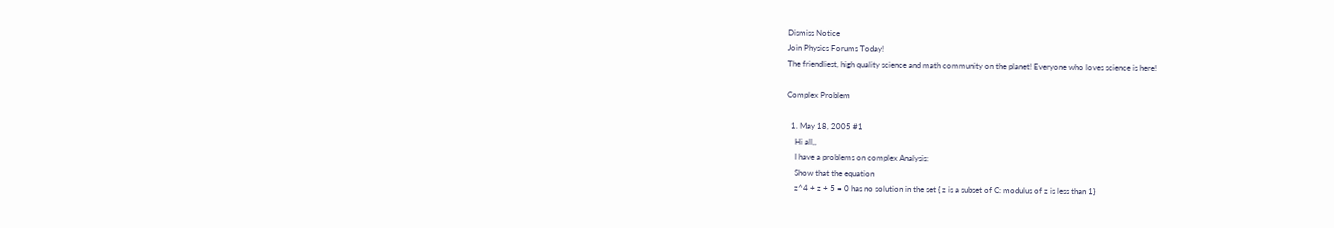Dismiss Notice
Join Physics Forums Today!
The friendliest, high quality science and math community on the planet! Everyone who loves science is here!

Complex Problem

  1. May 18, 2005 #1
    Hi all,,
    I have a problems on complex Analysis:
    Show that the equation
    z^4 + z + 5 = 0 has no solution in the set { z is a subset of C: modulus of z is less than 1}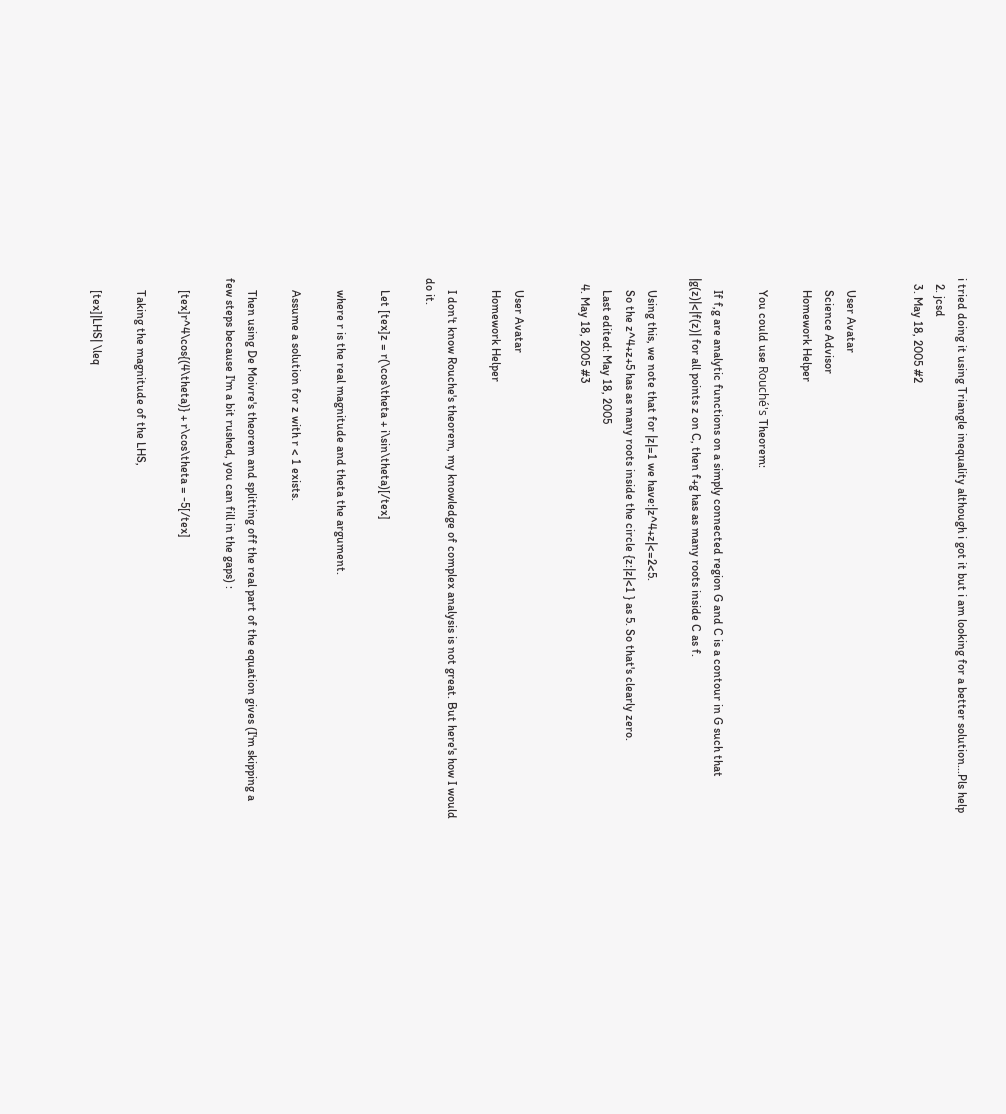i tried doing it using Triangle inequality although i got it but i am looking for a better solution...Pls help
  2. jcsd
  3. May 18, 2005 #2


    User Avatar
    Science Advisor
    Homework Helper

    You could use Rouché's Theorem:

    If f,g are analytic functions on a simply connected region G and C is a contour in G such that |g(z)|<|f(z)| for all points z on C, then f+g has as many roots inside C as f.

    Using this, we note that for |z|=1 we have:|z^4+z|<=2<5.
    So the z^4+z+5 has as many roots inside the circle {z:|z|<1 } as 5. So that's clearly zero.
    Last edited: May 18, 2005
  4. May 18, 2005 #3


    User Avatar
    Homework Helper

    I don't know Rouche's theorem, my knowledge of complex analysis is not great. But here's how I would do it.

    Let [tex]z = r(\cos\theta + i\sin\theta)[/tex]

    where r is the real magnitude and theta the argument.

    Assume a solution for z with r < 1 exists.

    Then using De Moivre's theorem and splitting off the real part of the equation gives (I'm skipping a few steps because I'm a bit rushed, you can fill in the gaps) :

    [tex]r^4\cos{(4\theta)} + r\cos\theta = -5[/tex]

    Taking the magnitude of the LHS,

    [tex]|LHS| \leq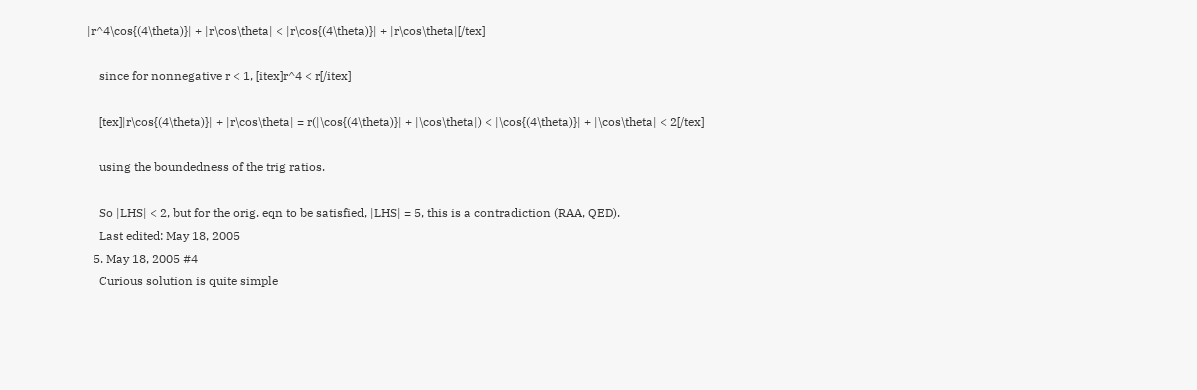|r^4\cos{(4\theta)}| + |r\cos\theta| < |r\cos{(4\theta)}| + |r\cos\theta|[/tex]

    since for nonnegative r < 1, [itex]r^4 < r[/itex]

    [tex]|r\cos{(4\theta)}| + |r\cos\theta| = r(|\cos{(4\theta)}| + |\cos\theta|) < |\cos{(4\theta)}| + |\cos\theta| < 2[/tex]

    using the boundedness of the trig ratios.

    So |LHS| < 2, but for the orig. eqn to be satisfied, |LHS| = 5, this is a contradiction (RAA, QED).
    Last edited: May 18, 2005
  5. May 18, 2005 #4
    Curious solution is quite simple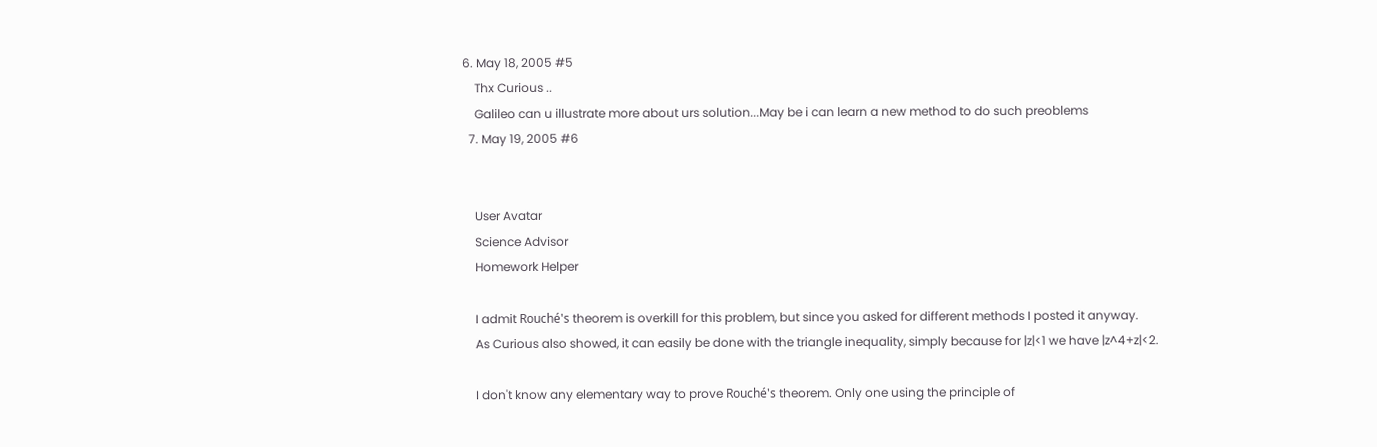6. May 18, 2005 #5
    Thx Curious ..
    Galileo can u illustrate more about urs solution...May be i can learn a new method to do such preoblems
  7. May 19, 2005 #6


    User Avatar
    Science Advisor
    Homework Helper

    I admit Rouché's theorem is overkill for this problem, but since you asked for different methods I posted it anyway.
    As Curious also showed, it can easily be done with the triangle inequality, simply because for |z|<1 we have |z^4+z|<2.

    I don't know any elementary way to prove Rouché's theorem. Only one using the principle of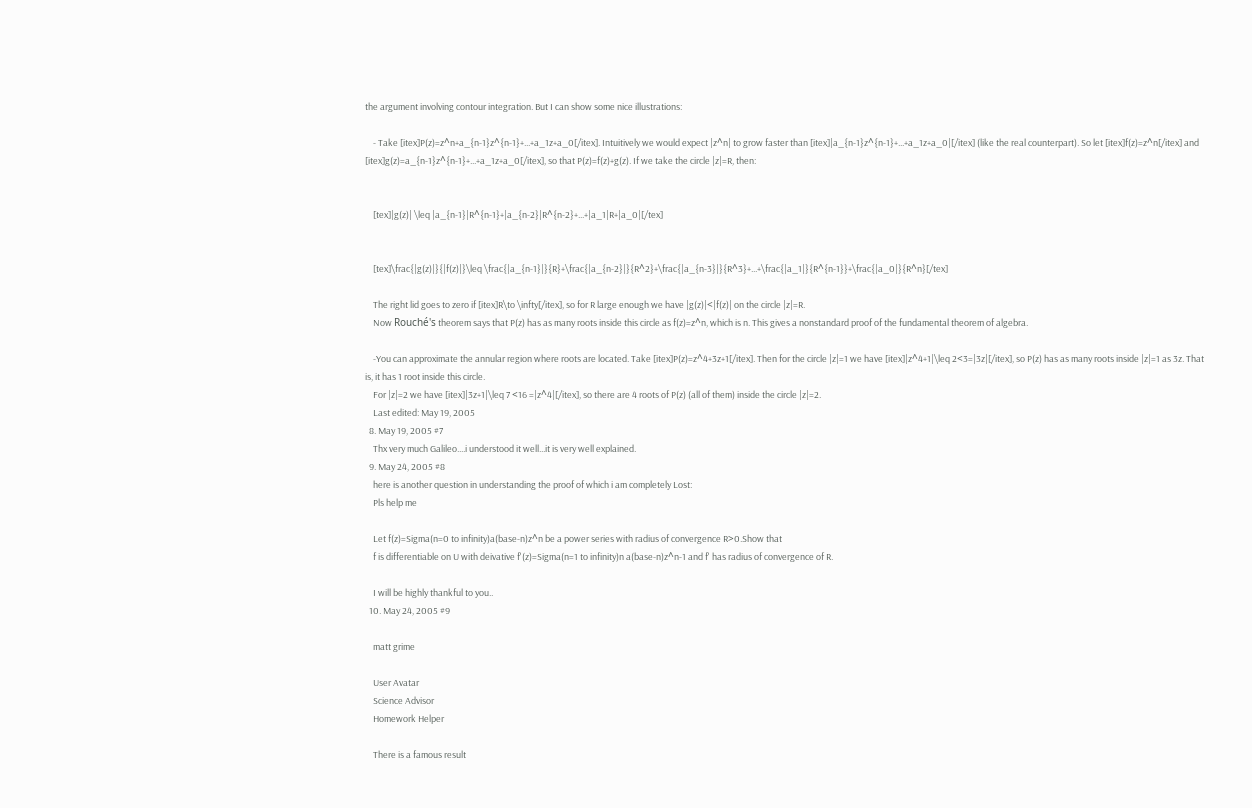the argument involving contour integration. But I can show some nice illustrations:

    - Take [itex]P(z)=z^n+a_{n-1}z^{n-1}+...+a_1z+a_0[/itex]. Intuitively we would expect |z^n| to grow faster than [itex]|a_{n-1}z^{n-1}+...+a_1z+a_0|[/itex] (like the real counterpart). So let [itex]f(z)=z^n[/itex] and [itex]g(z)=a_{n-1}z^{n-1}+...+a_1z+a_0[/itex], so that P(z)=f(z)+g(z). If we take the circle |z|=R, then:


    [tex]|g(z)| \leq |a_{n-1}|R^{n-1}+|a_{n-2}|R^{n-2}+...+|a_1|R+|a_0|[/tex]


    [tex]\frac{|g(z)|}{|f(z)|}\leq \frac{|a_{n-1}|}{R}+\frac{|a_{n-2}|}{R^2}+\frac{|a_{n-3}|}{R^3}+...+\frac{|a_1|}{R^{n-1}}+\frac{|a_0|}{R^n}[/tex]

    The right lid goes to zero if [itex]R\to \infty[/itex], so for R large enough we have |g(z)|<|f(z)| on the circle |z|=R.
    Now Rouché's theorem says that P(z) has as many roots inside this circle as f(z)=z^n, which is n. This gives a nonstandard proof of the fundamental theorem of algebra.

    -You can approximate the annular region where roots are located. Take [itex]P(z)=z^4+3z+1[/itex]. Then for the circle |z|=1 we have [itex]|z^4+1|\leq 2<3=|3z|[/itex], so P(z) has as many roots inside |z|=1 as 3z. That is, it has 1 root inside this circle.
    For |z|=2 we have [itex]|3z+1|\leq 7 <16 =|z^4|[/itex], so there are 4 roots of P(z) (all of them) inside the circle |z|=2.
    Last edited: May 19, 2005
  8. May 19, 2005 #7
    Thx very much Galileo....i understood it well...it is very well explained.
  9. May 24, 2005 #8
    here is another question in understanding the proof of which i am completely Lost:
    Pls help me

    Let f(z)=Sigma(n=0 to infinity)a(base-n)z^n be a power series with radius of convergence R>0.Show that
    f is differentiable on U with deivative f'(z)=Sigma(n=1 to infinity)n a(base-n)z^n-1 and f' has radius of convergence of R.

    I will be highly thankful to you..
  10. May 24, 2005 #9

    matt grime

    User Avatar
    Science Advisor
    Homework Helper

    There is a famous result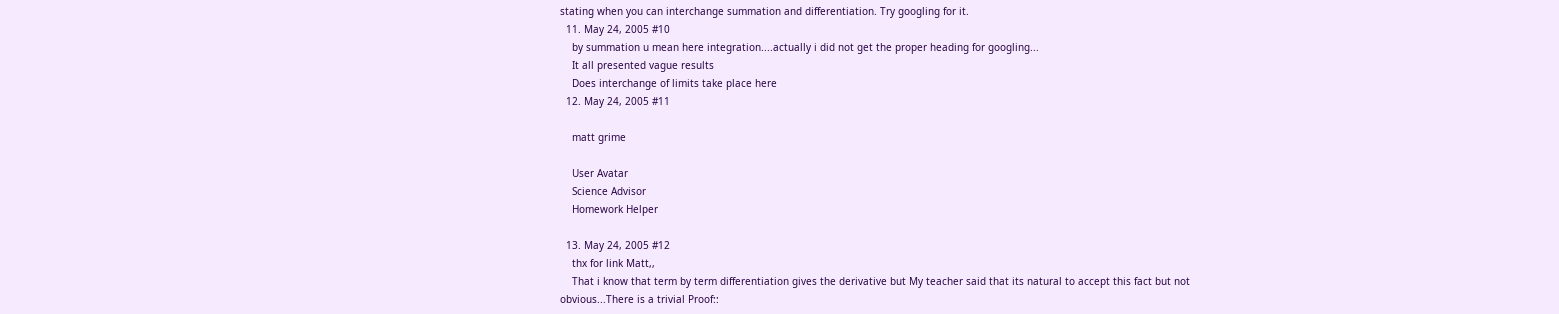stating when you can interchange summation and differentiation. Try googling for it.
  11. May 24, 2005 #10
    by summation u mean here integration....actually i did not get the proper heading for googling...
    It all presented vague results
    Does interchange of limits take place here
  12. May 24, 2005 #11

    matt grime

    User Avatar
    Science Advisor
    Homework Helper

  13. May 24, 2005 #12
    thx for link Matt,,
    That i know that term by term differentiation gives the derivative but My teacher said that its natural to accept this fact but not obvious...There is a trivial Proof::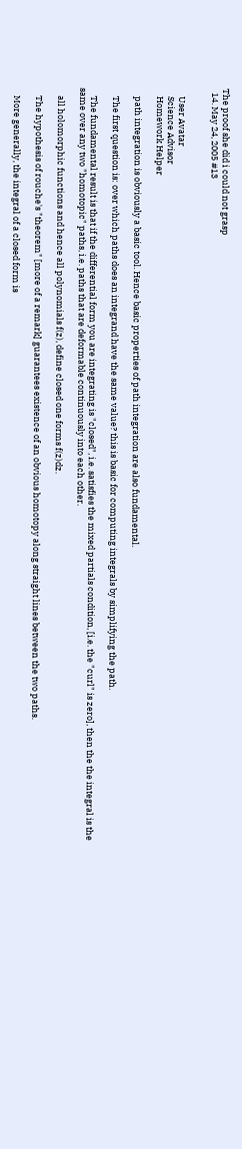The proof she did i could not grasp
  14. May 24, 2005 #13


    User Avatar
    Science Advisor
    Homework Helper

    path integration is obviously a basic tool. Hence basic properties of path integration are also fundamental.

    The first question is: over which paths does an integrand have the same value? this is basic for computing integrals by simplifying the path.

    The fundamental result is that if the differential form you are integrating is "closed", i.e. satisfies the mixed partials condition, [i.e. the "curl" is zero], then the the integral is the same over any two "homotopic" paths, i.e. paths that are deformable continuously into each other.

    all holomorphic functions and hence all polynomials f(z), define closed one forms f(z)dz.

    The hypothesis of rouche's "theorem" [more of a remark] guarantees existence of an obvious homotopy along straight lines between the two paths.

    More generally, the integral of a closed form is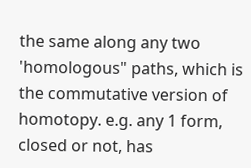the same along any two 'homologous" paths, which is the commutative version of homotopy. e.g. any 1 form, closed or not, has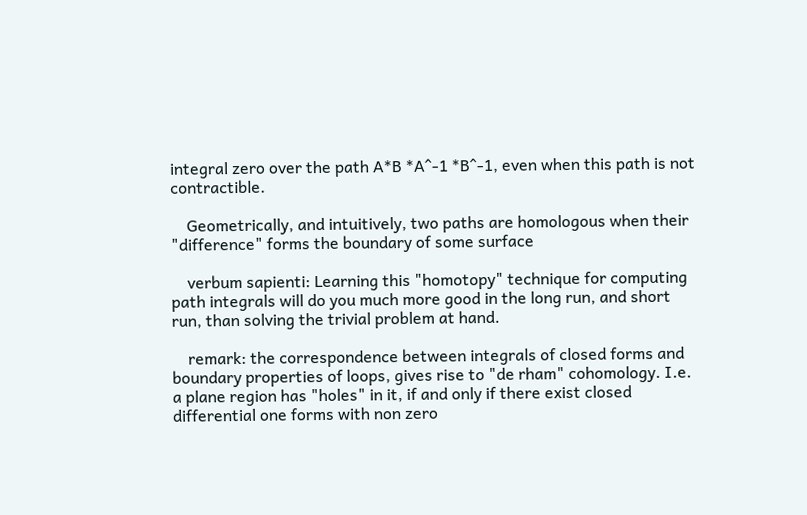integral zero over the path A*B *A^-1 *B^-1, even when this path is not contractible.

    Geometrically, and intuitively, two paths are homologous when their "difference" forms the boundary of some surface

    verbum sapienti: Learning this "homotopy" technique for computing path integrals will do you much more good in the long run, and short run, than solving the trivial problem at hand.

    remark: the correspondence between integrals of closed forms and boundary properties of loops, gives rise to "de rham" cohomology. I.e. a plane region has "holes" in it, if and only if there exist closed differential one forms with non zero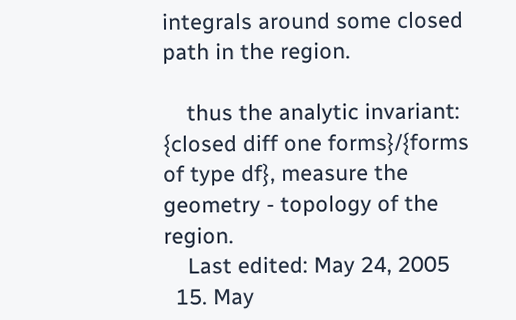integrals around some closed path in the region.

    thus the analytic invariant: {closed diff one forms}/{forms of type df}, measure the geometry - topology of the region.
    Last edited: May 24, 2005
  15. May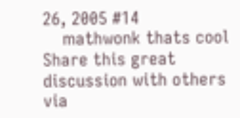26, 2005 #14
    mathwonk thats cool
Share this great discussion with others via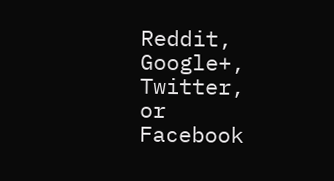Reddit, Google+, Twitter, or Facebook